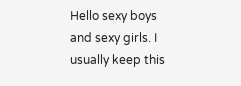Hello sexy boys and sexy girls. I usually keep this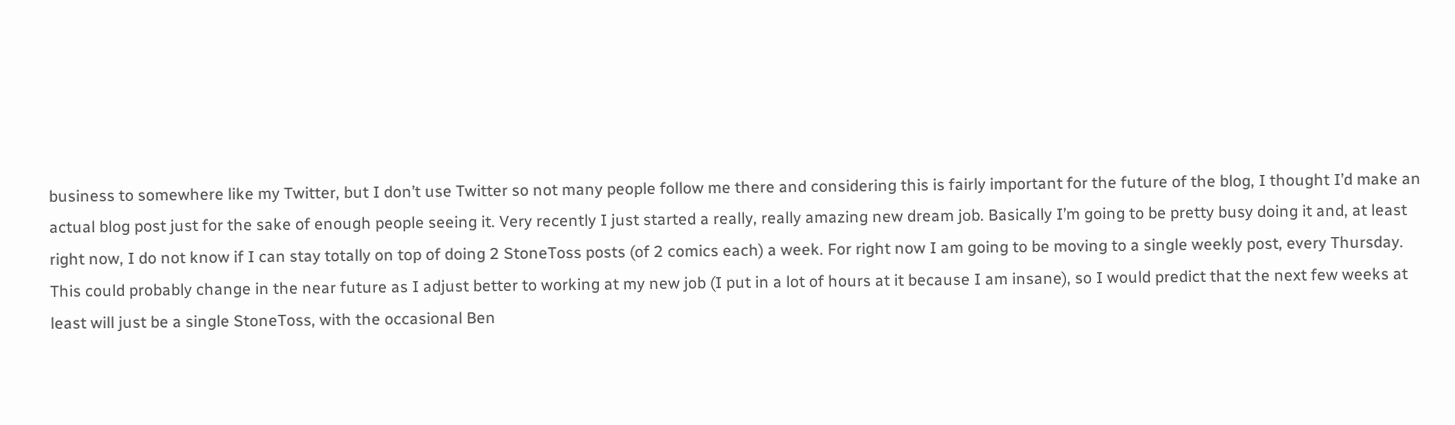business to somewhere like my Twitter, but I don’t use Twitter so not many people follow me there and considering this is fairly important for the future of the blog, I thought I’d make an actual blog post just for the sake of enough people seeing it. Very recently I just started a really, really amazing new dream job. Basically I’m going to be pretty busy doing it and, at least right now, I do not know if I can stay totally on top of doing 2 StoneToss posts (of 2 comics each) a week. For right now I am going to be moving to a single weekly post, every Thursday. This could probably change in the near future as I adjust better to working at my new job (I put in a lot of hours at it because I am insane), so I would predict that the next few weeks at least will just be a single StoneToss, with the occasional Ben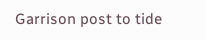Garrison post to tide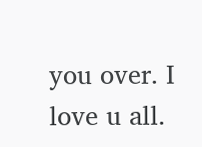you over. I love u all.